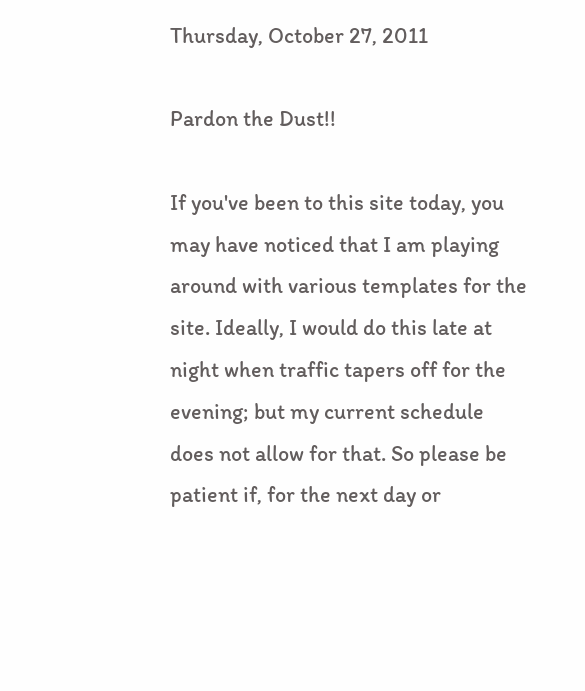Thursday, October 27, 2011

Pardon the Dust!!

If you've been to this site today, you may have noticed that I am playing around with various templates for the site. Ideally, I would do this late at night when traffic tapers off for the evening; but my current schedule does not allow for that. So please be patient if, for the next day or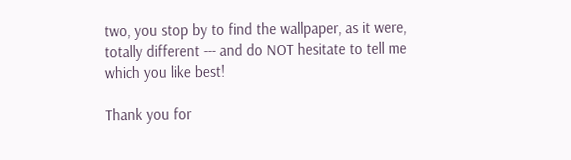two, you stop by to find the wallpaper, as it were, totally different --- and do NOT hesitate to tell me which you like best!

Thank you for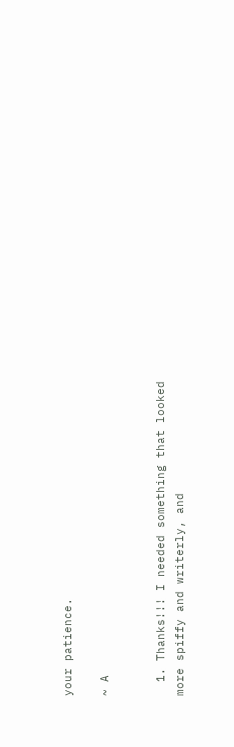your patience.

~ A


  1. Thanks!!! I needed something that looked more spiffy and writerly, and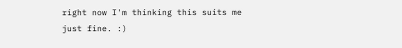right now I'm thinking this suits me just fine. :)